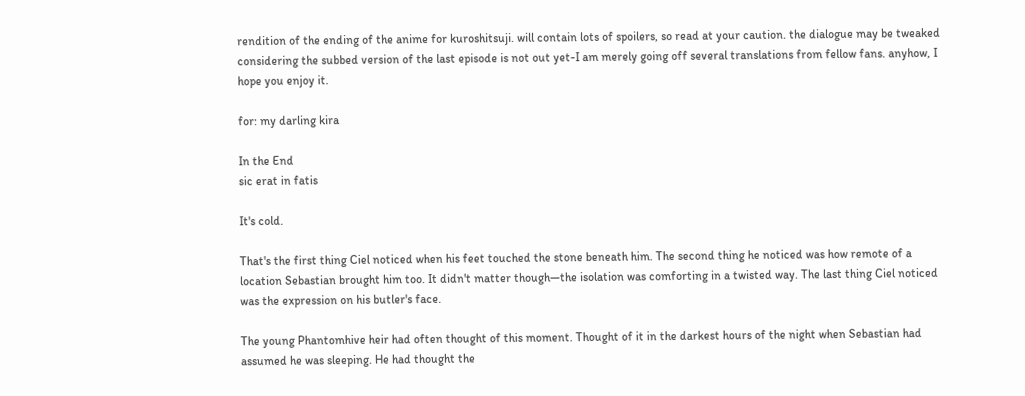rendition of the ending of the anime for kuroshitsuji. will contain lots of spoilers, so read at your caution. the dialogue may be tweaked considering the subbed version of the last episode is not out yet-I am merely going off several translations from fellow fans. anyhow, I hope you enjoy it.

for: my darling kira

In the End
sic erat in fatis

It's cold.

That's the first thing Ciel noticed when his feet touched the stone beneath him. The second thing he noticed was how remote of a location Sebastian brought him too. It didn't matter though—the isolation was comforting in a twisted way. The last thing Ciel noticed was the expression on his butler's face.

The young Phantomhive heir had often thought of this moment. Thought of it in the darkest hours of the night when Sebastian had assumed he was sleeping. He had thought the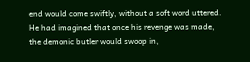end would come swiftly, without a soft word uttered. He had imagined that once his revenge was made, the demonic butler would swoop in,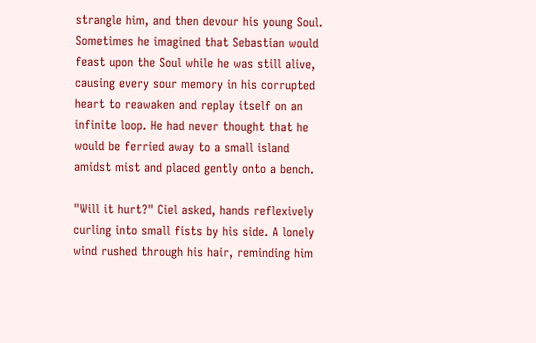strangle him, and then devour his young Soul. Sometimes he imagined that Sebastian would feast upon the Soul while he was still alive, causing every sour memory in his corrupted heart to reawaken and replay itself on an infinite loop. He had never thought that he would be ferried away to a small island amidst mist and placed gently onto a bench.

"Will it hurt?" Ciel asked, hands reflexively curling into small fists by his side. A lonely wind rushed through his hair, reminding him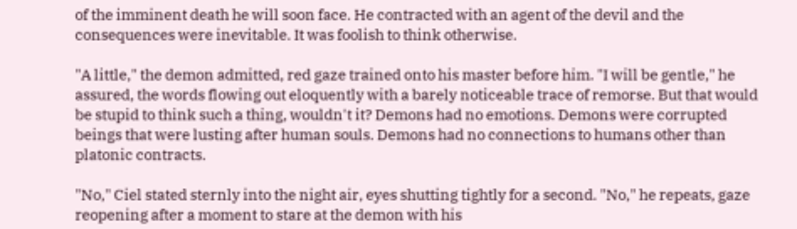of the imminent death he will soon face. He contracted with an agent of the devil and the consequences were inevitable. It was foolish to think otherwise.

"A little," the demon admitted, red gaze trained onto his master before him. "I will be gentle," he assured, the words flowing out eloquently with a barely noticeable trace of remorse. But that would be stupid to think such a thing, wouldn't it? Demons had no emotions. Demons were corrupted beings that were lusting after human souls. Demons had no connections to humans other than platonic contracts.

"No," Ciel stated sternly into the night air, eyes shutting tightly for a second. "No," he repeats, gaze reopening after a moment to stare at the demon with his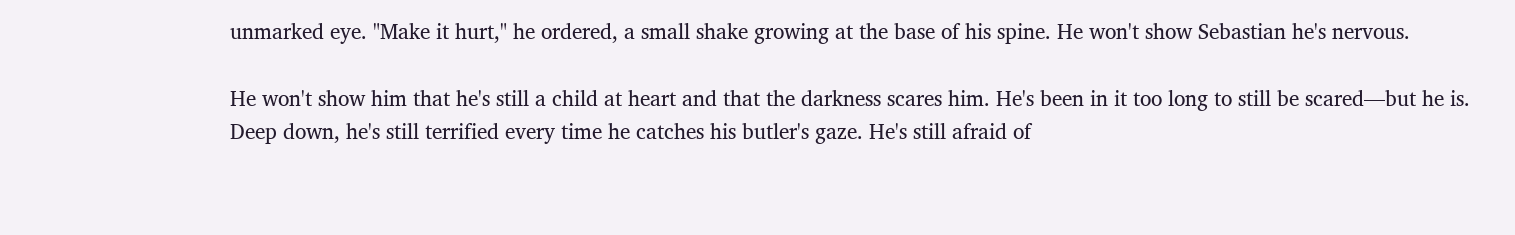unmarked eye. "Make it hurt," he ordered, a small shake growing at the base of his spine. He won't show Sebastian he's nervous.

He won't show him that he's still a child at heart and that the darkness scares him. He's been in it too long to still be scared—but he is. Deep down, he's still terrified every time he catches his butler's gaze. He's still afraid of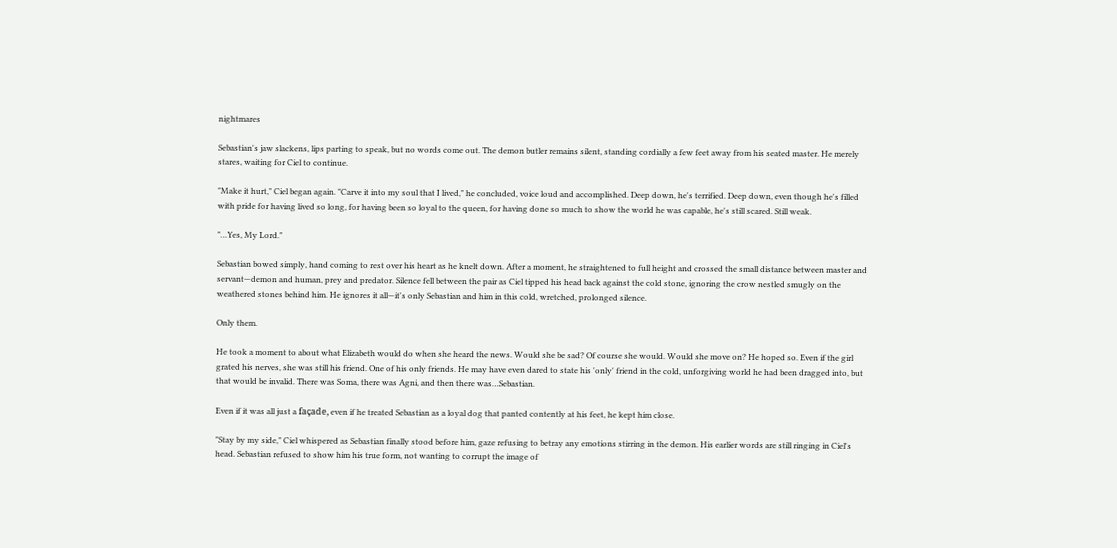nightmares

Sebastian's jaw slackens, lips parting to speak, but no words come out. The demon butler remains silent, standing cordially a few feet away from his seated master. He merely stares, waiting for Ciel to continue.

"Make it hurt," Ciel began again. "Carve it into my soul that I lived," he concluded, voice loud and accomplished. Deep down, he's terrified. Deep down, even though he's filled with pride for having lived so long, for having been so loyal to the queen, for having done so much to show the world he was capable, he's still scared. Still weak.

"…Yes, My Lord."

Sebastian bowed simply, hand coming to rest over his heart as he knelt down. After a moment, he straightened to full height and crossed the small distance between master and servant—demon and human, prey and predator. Silence fell between the pair as Ciel tipped his head back against the cold stone, ignoring the crow nestled smugly on the weathered stones behind him. He ignores it all—it's only Sebastian and him in this cold, wretched, prolonged silence.

Only them.

He took a moment to about what Elizabeth would do when she heard the news. Would she be sad? Of course she would. Would she move on? He hoped so. Even if the girl grated his nerves, she was still his friend. One of his only friends. He may have even dared to state his 'only' friend in the cold, unforgiving world he had been dragged into, but that would be invalid. There was Soma, there was Agni, and then there was…Sebastian.

Even if it was all just a façade, even if he treated Sebastian as a loyal dog that panted contently at his feet, he kept him close.

"Stay by my side," Ciel whispered as Sebastian finally stood before him, gaze refusing to betray any emotions stirring in the demon. His earlier words are still ringing in Ciel's head. Sebastian refused to show him his true form, not wanting to corrupt the image of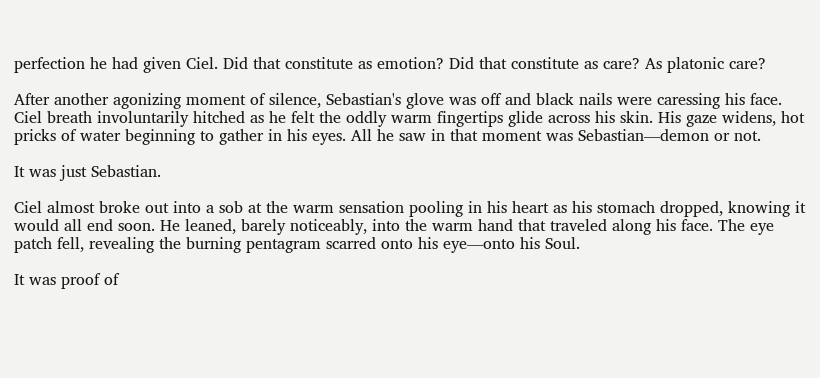perfection he had given Ciel. Did that constitute as emotion? Did that constitute as care? As platonic care?

After another agonizing moment of silence, Sebastian's glove was off and black nails were caressing his face. Ciel breath involuntarily hitched as he felt the oddly warm fingertips glide across his skin. His gaze widens, hot pricks of water beginning to gather in his eyes. All he saw in that moment was Sebastian—demon or not.

It was just Sebastian.

Ciel almost broke out into a sob at the warm sensation pooling in his heart as his stomach dropped, knowing it would all end soon. He leaned, barely noticeably, into the warm hand that traveled along his face. The eye patch fell, revealing the burning pentagram scarred onto his eye—onto his Soul.

It was proof of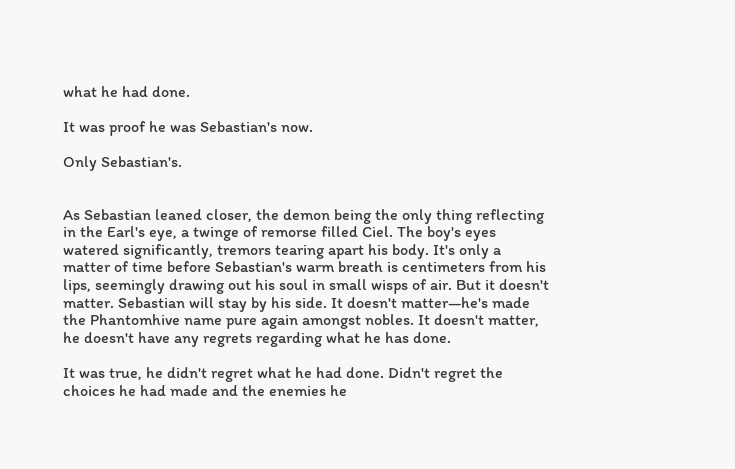what he had done.

It was proof he was Sebastian's now.

Only Sebastian's.


As Sebastian leaned closer, the demon being the only thing reflecting in the Earl's eye, a twinge of remorse filled Ciel. The boy's eyes watered significantly, tremors tearing apart his body. It's only a matter of time before Sebastian's warm breath is centimeters from his lips, seemingly drawing out his soul in small wisps of air. But it doesn't matter. Sebastian will stay by his side. It doesn't matter—he's made the Phantomhive name pure again amongst nobles. It doesn't matter, he doesn't have any regrets regarding what he has done.

It was true, he didn't regret what he had done. Didn't regret the choices he had made and the enemies he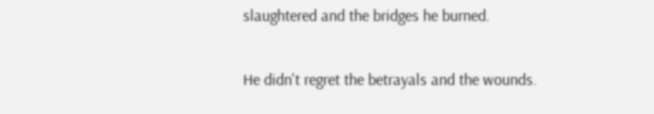slaughtered and the bridges he burned.

He didn't regret the betrayals and the wounds.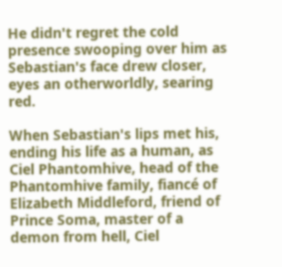He didn't regret the cold presence swooping over him as Sebastian's face drew closer, eyes an otherworldly, searing red.

When Sebastian's lips met his, ending his life as a human, as Ciel Phantomhive, head of the Phantomhive family, fiancé of Elizabeth Middleford, friend of Prince Soma, master of a demon from hell, Ciel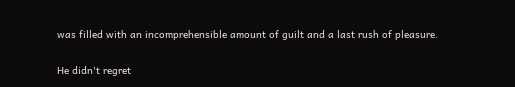was filled with an incomprehensible amount of guilt and a last rush of pleasure.

He didn't regret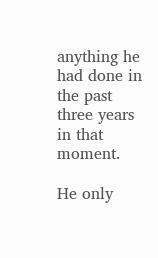anything he had done in the past three years in that moment.

He only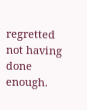regretted not having done enough.